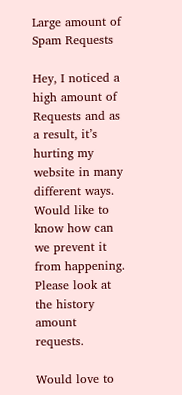Large amount of Spam Requests

Hey, I noticed a high amount of Requests and as a result, it’s hurting my website in many different ways. Would like to know how can we prevent it from happening. Please look at the history amount requests.

Would love to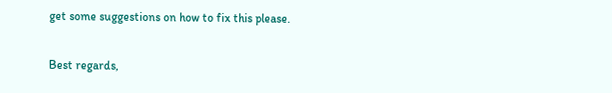get some suggestions on how to fix this please.

Best regards,